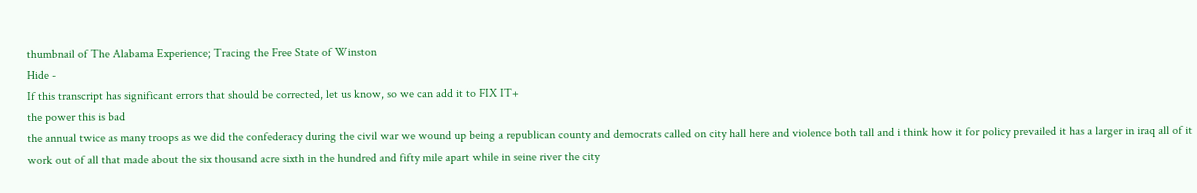thumbnail of The Alabama Experience; Tracing the Free State of Winston
Hide -
If this transcript has significant errors that should be corrected, let us know, so we can add it to FIX IT+
the power this is bad
the annual twice as many troops as we did the confederacy during the civil war we wound up being a republican county and democrats called on city hall here and violence both tall and i think how it for policy prevailed it has a larger in iraq all of it work out of all that made about the six thousand acre sixth in the hundred and fifty mile apart while in seine river the city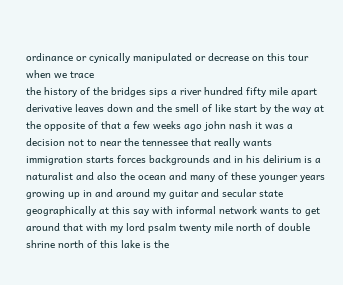ordinance or cynically manipulated or decrease on this tour when we trace
the history of the bridges sips a river hundred fifty mile apart derivative leaves down and the smell of like start by the way at the opposite of that a few weeks ago john nash it was a decision not to near the tennessee that really wants immigration starts forces backgrounds and in his delirium is a naturalist and also the ocean and many of these younger years growing up in and around my guitar and secular state geographically at this say with informal network wants to get around that with my lord psalm twenty mile north of double shrine north of this lake is the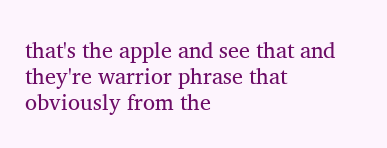that's the apple and see that and they're warrior phrase that obviously from the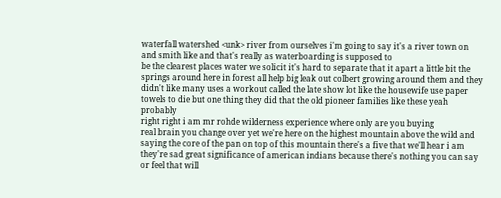waterfall watershed <unk> river from ourselves i'm going to say it's a river town on and smith like and that's really as waterboarding is supposed to
be the clearest places water we solicit it's hard to separate that it apart a little bit the springs around here in forest all help big leak out colbert growing around them and they didn't like many uses a workout called the late show lot like the housewife use paper towels to die but one thing they did that the old pioneer families like these yeah probably
right right i am mr rohde wilderness experience where only are you buying
real brain you change over yet we're here on the highest mountain above the wild and saying the core of the pan on top of this mountain there's a five that we'll hear i am they're sad great significance of american indians because there's nothing you can say or feel that will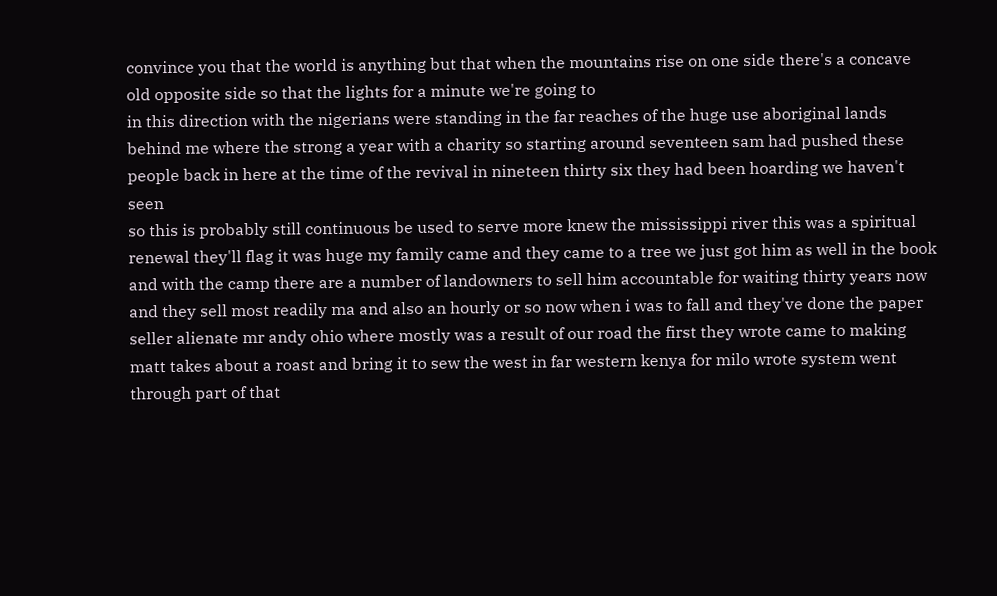convince you that the world is anything but that when the mountains rise on one side there's a concave old opposite side so that the lights for a minute we're going to
in this direction with the nigerians were standing in the far reaches of the huge use aboriginal lands behind me where the strong a year with a charity so starting around seventeen sam had pushed these people back in here at the time of the revival in nineteen thirty six they had been hoarding we haven't seen
so this is probably still continuous be used to serve more knew the mississippi river this was a spiritual renewal they'll flag it was huge my family came and they came to a tree we just got him as well in the book and with the camp there are a number of landowners to sell him accountable for waiting thirty years now and they sell most readily ma and also an hourly or so now when i was to fall and they've done the paper seller alienate mr andy ohio where mostly was a result of our road the first they wrote came to making matt takes about a roast and bring it to sew the west in far western kenya for milo wrote system went through part of that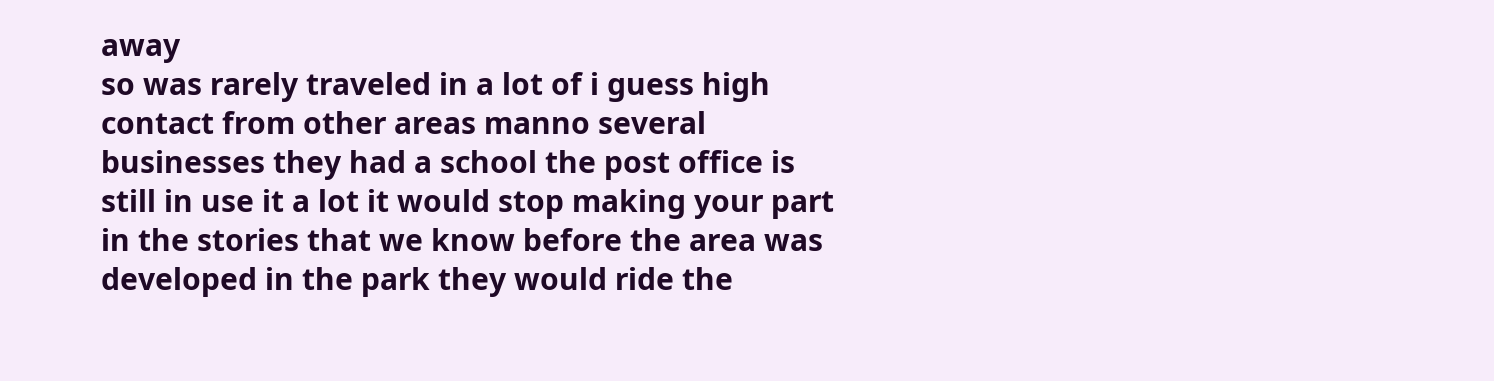away
so was rarely traveled in a lot of i guess high contact from other areas manno several businesses they had a school the post office is still in use it a lot it would stop making your part in the stories that we know before the area was developed in the park they would ride the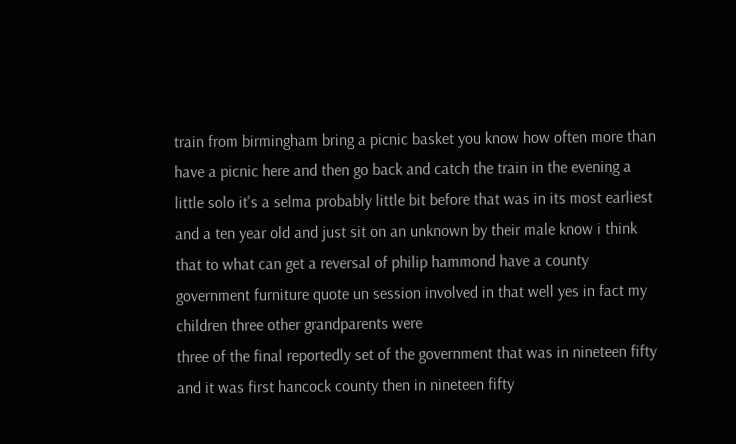train from birmingham bring a picnic basket you know how often more than have a picnic here and then go back and catch the train in the evening a little solo it's a selma probably little bit before that was in its most earliest and a ten year old and just sit on an unknown by their male know i think that to what can get a reversal of philip hammond have a county government furniture quote un session involved in that well yes in fact my children three other grandparents were
three of the final reportedly set of the government that was in nineteen fifty and it was first hancock county then in nineteen fifty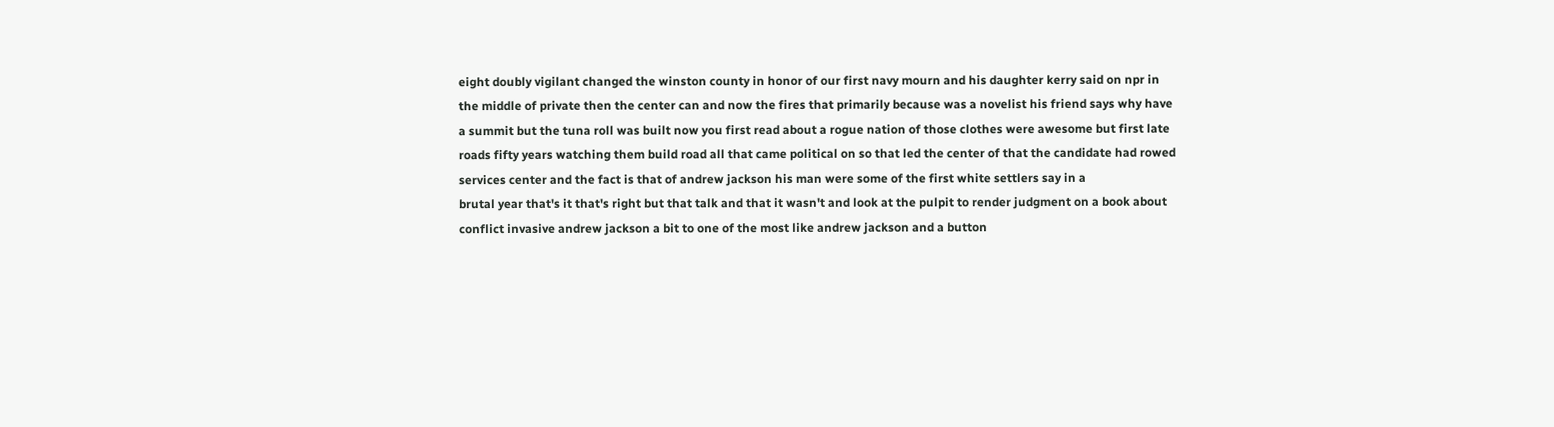eight doubly vigilant changed the winston county in honor of our first navy mourn and his daughter kerry said on npr in the middle of private then the center can and now the fires that primarily because was a novelist his friend says why have a summit but the tuna roll was built now you first read about a rogue nation of those clothes were awesome but first late roads fifty years watching them build road all that came political on so that led the center of that the candidate had rowed services center and the fact is that of andrew jackson his man were some of the first white settlers say in a
brutal year that's it that's right but that talk and that it wasn't and look at the pulpit to render judgment on a book about conflict invasive andrew jackson a bit to one of the most like andrew jackson and a button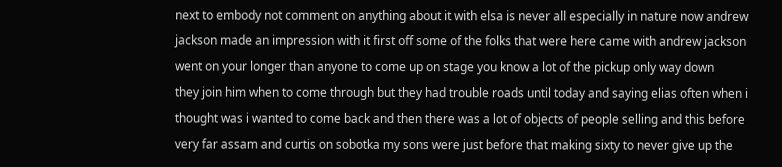next to embody not comment on anything about it with elsa is never all especially in nature now andrew jackson made an impression with it first off some of the folks that were here came with andrew jackson went on your longer than anyone to come up on stage you know a lot of the pickup only way down
they join him when to come through but they had trouble roads until today and saying elias often when i thought was i wanted to come back and then there was a lot of objects of people selling and this before very far assam and curtis on sobotka my sons were just before that making sixty to never give up the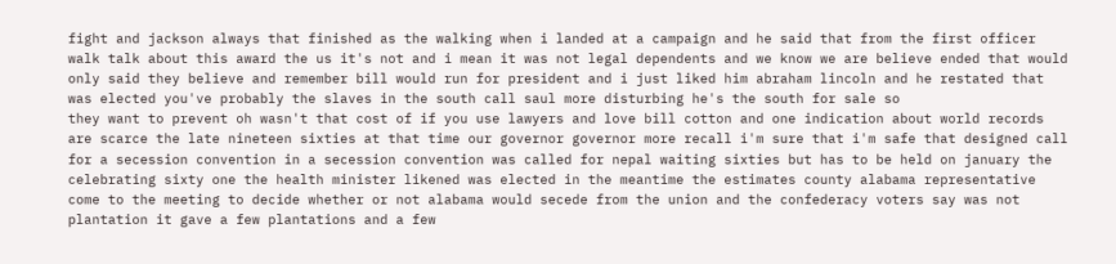fight and jackson always that finished as the walking when i landed at a campaign and he said that from the first officer walk talk about this award the us it's not and i mean it was not legal dependents and we know we are believe ended that would only said they believe and remember bill would run for president and i just liked him abraham lincoln and he restated that was elected you've probably the slaves in the south call saul more disturbing he's the south for sale so
they want to prevent oh wasn't that cost of if you use lawyers and love bill cotton and one indication about world records are scarce the late nineteen sixties at that time our governor governor more recall i'm sure that i'm safe that designed call for a secession convention in a secession convention was called for nepal waiting sixties but has to be held on january the celebrating sixty one the health minister likened was elected in the meantime the estimates county alabama representative come to the meeting to decide whether or not alabama would secede from the union and the confederacy voters say was not plantation it gave a few plantations and a few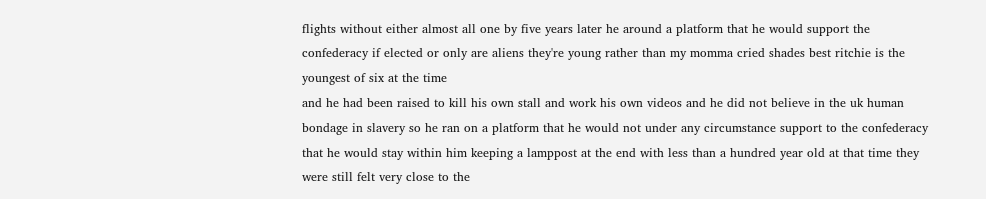flights without either almost all one by five years later he around a platform that he would support the confederacy if elected or only are aliens they're young rather than my momma cried shades best ritchie is the youngest of six at the time
and he had been raised to kill his own stall and work his own videos and he did not believe in the uk human bondage in slavery so he ran on a platform that he would not under any circumstance support to the confederacy that he would stay within him keeping a lamppost at the end with less than a hundred year old at that time they were still felt very close to the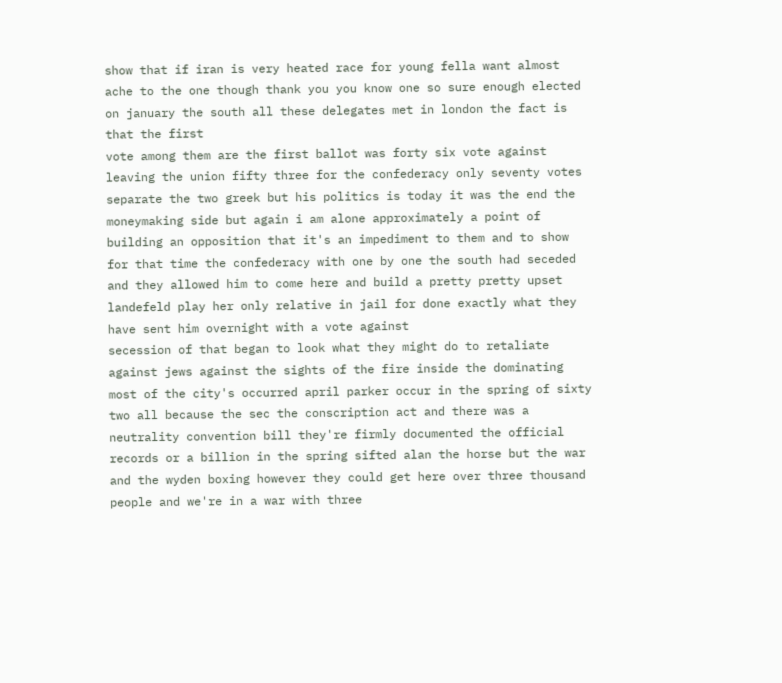show that if iran is very heated race for young fella want almost ache to the one though thank you you know one so sure enough elected on january the south all these delegates met in london the fact is that the first
vote among them are the first ballot was forty six vote against leaving the union fifty three for the confederacy only seventy votes separate the two greek but his politics is today it was the end the moneymaking side but again i am alone approximately a point of building an opposition that it's an impediment to them and to show for that time the confederacy with one by one the south had seceded and they allowed him to come here and build a pretty pretty upset landefeld play her only relative in jail for done exactly what they have sent him overnight with a vote against
secession of that began to look what they might do to retaliate against jews against the sights of the fire inside the dominating most of the city's occurred april parker occur in the spring of sixty two all because the sec the conscription act and there was a neutrality convention bill they're firmly documented the official records or a billion in the spring sifted alan the horse but the war and the wyden boxing however they could get here over three thousand people and we're in a war with three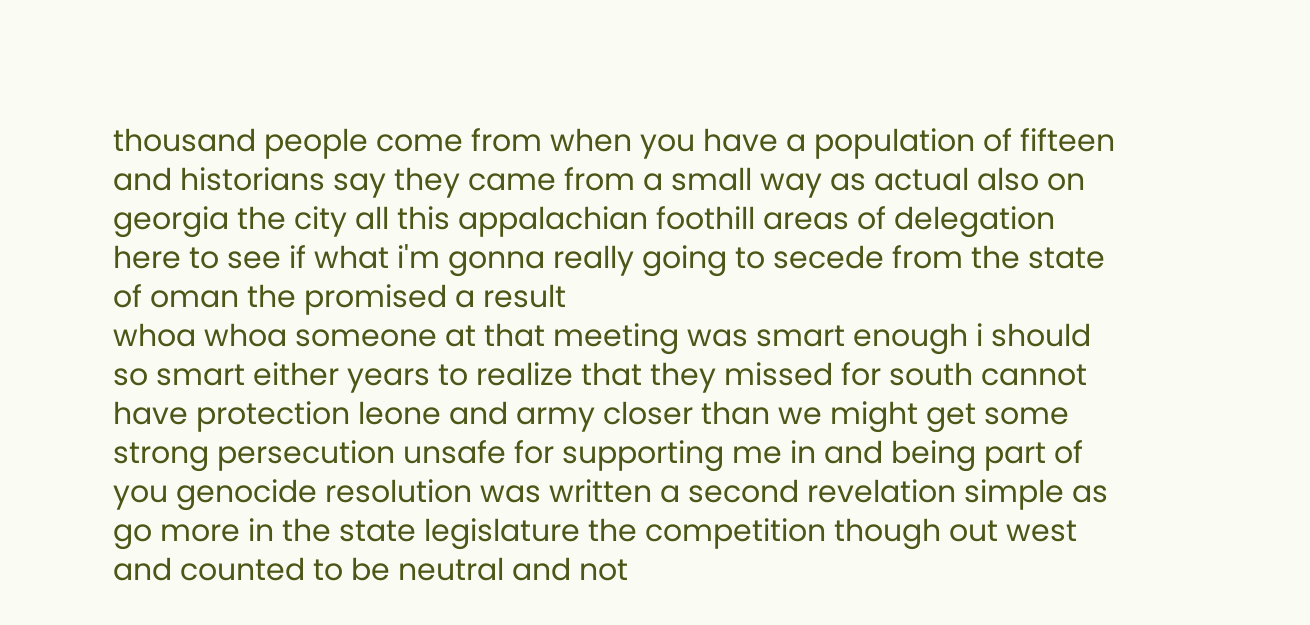thousand people come from when you have a population of fifteen and historians say they came from a small way as actual also on georgia the city all this appalachian foothill areas of delegation here to see if what i'm gonna really going to secede from the state of oman the promised a result
whoa whoa someone at that meeting was smart enough i should so smart either years to realize that they missed for south cannot have protection leone and army closer than we might get some strong persecution unsafe for supporting me in and being part of you genocide resolution was written a second revelation simple as go more in the state legislature the competition though out west and counted to be neutral and not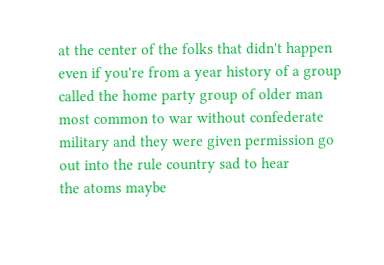at the center of the folks that didn't happen even if you're from a year history of a group called the home party group of older man most common to war without confederate military and they were given permission go out into the rule country sad to hear
the atoms maybe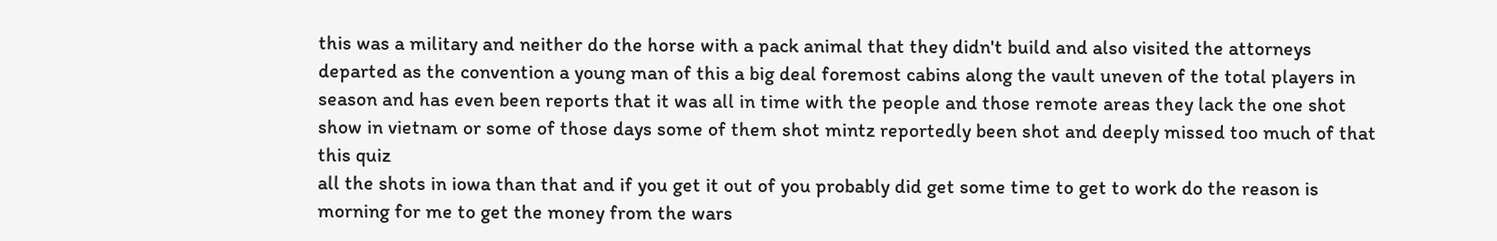this was a military and neither do the horse with a pack animal that they didn't build and also visited the attorneys departed as the convention a young man of this a big deal foremost cabins along the vault uneven of the total players in season and has even been reports that it was all in time with the people and those remote areas they lack the one shot show in vietnam or some of those days some of them shot mintz reportedly been shot and deeply missed too much of that this quiz
all the shots in iowa than that and if you get it out of you probably did get some time to get to work do the reason is morning for me to get the money from the wars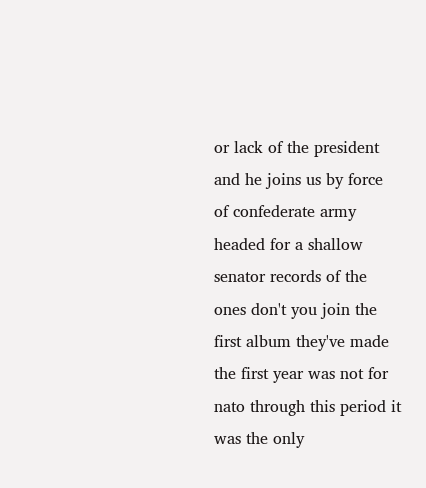or lack of the president and he joins us by force of confederate army headed for a shallow senator records of the ones don't you join the first album they've made the first year was not for nato through this period it was the only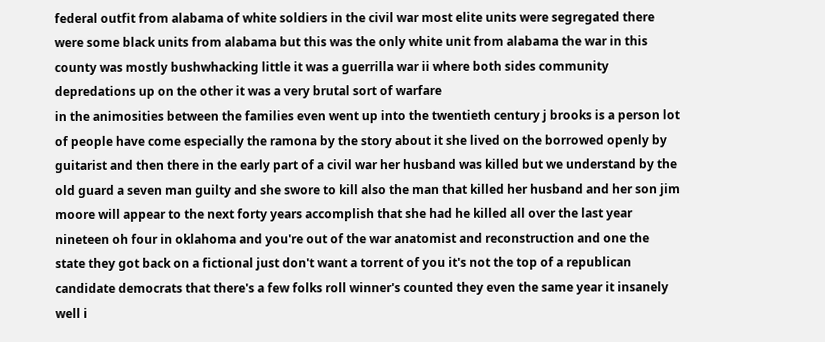federal outfit from alabama of white soldiers in the civil war most elite units were segregated there were some black units from alabama but this was the only white unit from alabama the war in this county was mostly bushwhacking little it was a guerrilla war ii where both sides community depredations up on the other it was a very brutal sort of warfare
in the animosities between the families even went up into the twentieth century j brooks is a person lot of people have come especially the ramona by the story about it she lived on the borrowed openly by guitarist and then there in the early part of a civil war her husband was killed but we understand by the old guard a seven man guilty and she swore to kill also the man that killed her husband and her son jim moore will appear to the next forty years accomplish that she had he killed all over the last year nineteen oh four in oklahoma and you're out of the war anatomist and reconstruction and one the state they got back on a fictional just don't want a torrent of you it's not the top of a republican candidate democrats that there's a few folks roll winner's counted they even the same year it insanely well i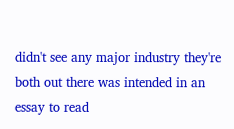didn't see any major industry they're both out there was intended in an essay to read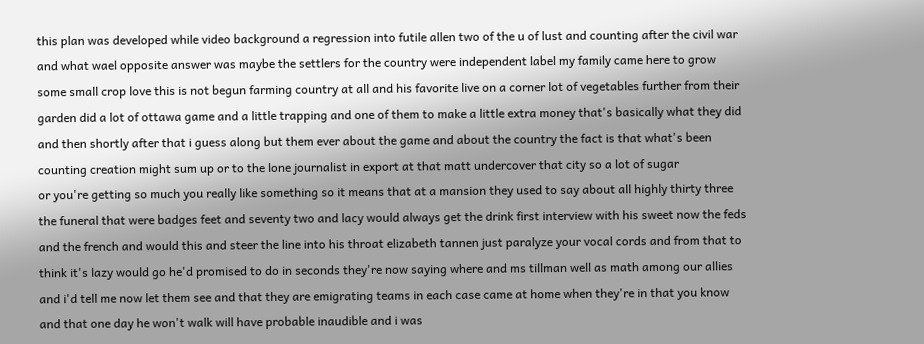this plan was developed while video background a regression into futile allen two of the u of lust and counting after the civil war and what wael opposite answer was maybe the settlers for the country were independent label my family came here to grow some small crop love this is not begun farming country at all and his favorite live on a corner lot of vegetables further from their garden did a lot of ottawa game and a little trapping and one of them to make a little extra money that's basically what they did and then shortly after that i guess along but them ever about the game and about the country the fact is that what's been counting creation might sum up or to the lone journalist in export at that matt undercover that city so a lot of sugar
or you're getting so much you really like something so it means that at a mansion they used to say about all highly thirty three the funeral that were badges feet and seventy two and lacy would always get the drink first interview with his sweet now the feds and the french and would this and steer the line into his throat elizabeth tannen just paralyze your vocal cords and from that to think it's lazy would go he'd promised to do in seconds they're now saying where and ms tillman well as math among our allies and i'd tell me now let them see and that they are emigrating teams in each case came at home when they're in that you know and that one day he won't walk will have probable inaudible and i was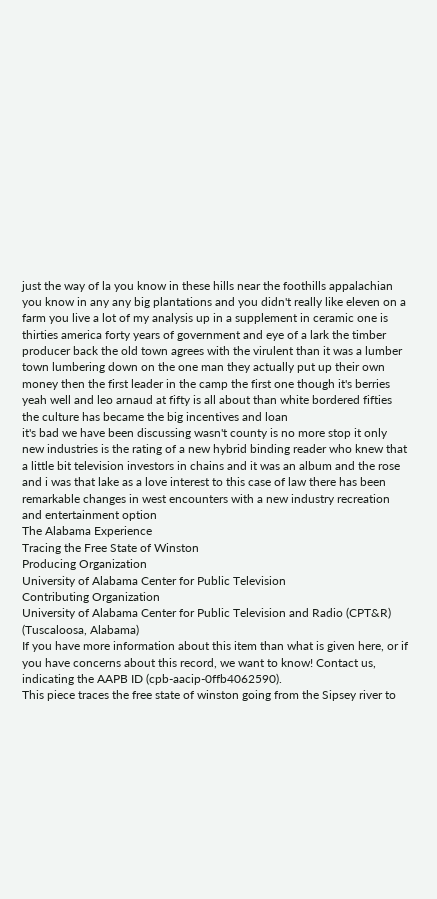just the way of la you know in these hills near the foothills appalachian you know in any any big plantations and you didn't really like eleven on a farm you live a lot of my analysis up in a supplement in ceramic one is thirties america forty years of government and eye of a lark the timber producer back the old town agrees with the virulent than it was a lumber town lumbering down on the one man they actually put up their own money then the first leader in the camp the first one though it's berries yeah well and leo arnaud at fifty is all about than white bordered fifties the culture has became the big incentives and loan
it's bad we have been discussing wasn't county is no more stop it only new industries is the rating of a new hybrid binding reader who knew that a little bit television investors in chains and it was an album and the rose and i was that lake as a love interest to this case of law there has been remarkable changes in west encounters with a new industry recreation and entertainment option
The Alabama Experience
Tracing the Free State of Winston
Producing Organization
University of Alabama Center for Public Television
Contributing Organization
University of Alabama Center for Public Television and Radio (CPT&R) (Tuscaloosa, Alabama)
If you have more information about this item than what is given here, or if you have concerns about this record, we want to know! Contact us, indicating the AAPB ID (cpb-aacip-0ffb4062590).
This piece traces the free state of winston going from the Sipsey river to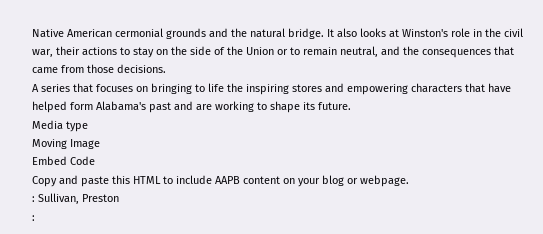Native American cermonial grounds and the natural bridge. It also looks at Winston's role in the civil war, their actions to stay on the side of the Union or to remain neutral, and the consequences that came from those decisions.
A series that focuses on bringing to life the inspiring stores and empowering characters that have helped form Alabama's past and are working to shape its future.
Media type
Moving Image
Embed Code
Copy and paste this HTML to include AAPB content on your blog or webpage.
: Sullivan, Preston
: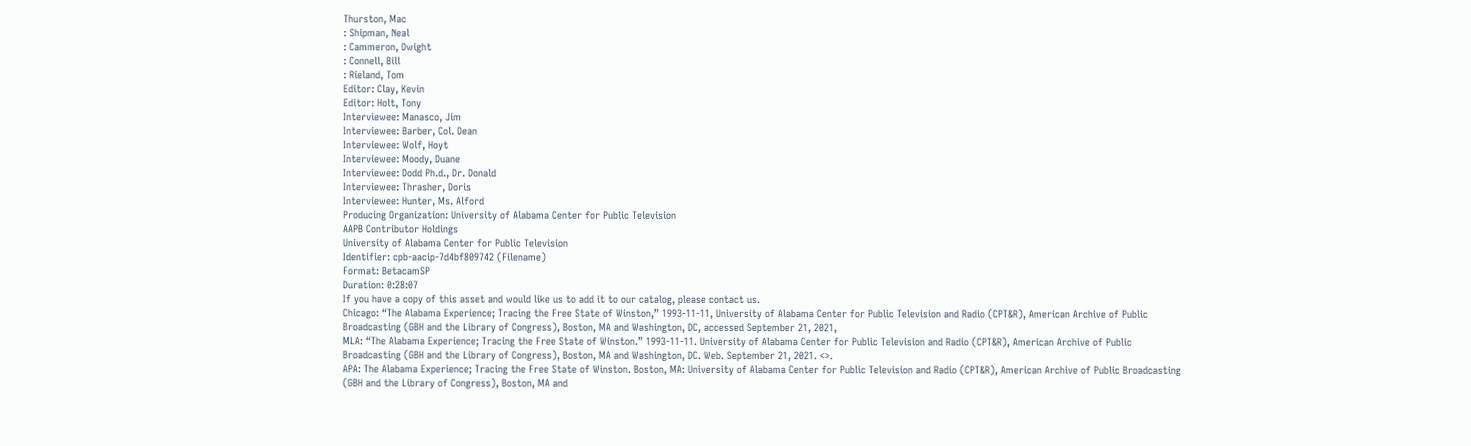Thurston, Mac
: Shipman, Neal
: Cammeron, Dwight
: Connell, Bill
: Rieland, Tom
Editor: Clay, Kevin
Editor: Holt, Tony
Interviewee: Manasco, Jim
Interviewee: Barber, Col. Dean
Interviewee: Wolf, Hoyt
Interviewee: Moody, Duane
Interviewee: Dodd Ph.d., Dr. Donald
Interviewee: Thrasher, Doris
Interviewee: Hunter, Ms. Alford
Producing Organization: University of Alabama Center for Public Television
AAPB Contributor Holdings
University of Alabama Center for Public Television
Identifier: cpb-aacip-7d4bf809742 (Filename)
Format: BetacamSP
Duration: 0:28:07
If you have a copy of this asset and would like us to add it to our catalog, please contact us.
Chicago: “The Alabama Experience; Tracing the Free State of Winston,” 1993-11-11, University of Alabama Center for Public Television and Radio (CPT&R), American Archive of Public Broadcasting (GBH and the Library of Congress), Boston, MA and Washington, DC, accessed September 21, 2021,
MLA: “The Alabama Experience; Tracing the Free State of Winston.” 1993-11-11. University of Alabama Center for Public Television and Radio (CPT&R), American Archive of Public Broadcasting (GBH and the Library of Congress), Boston, MA and Washington, DC. Web. September 21, 2021. <>.
APA: The Alabama Experience; Tracing the Free State of Winston. Boston, MA: University of Alabama Center for Public Television and Radio (CPT&R), American Archive of Public Broadcasting (GBH and the Library of Congress), Boston, MA and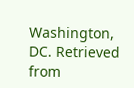Washington, DC. Retrieved from